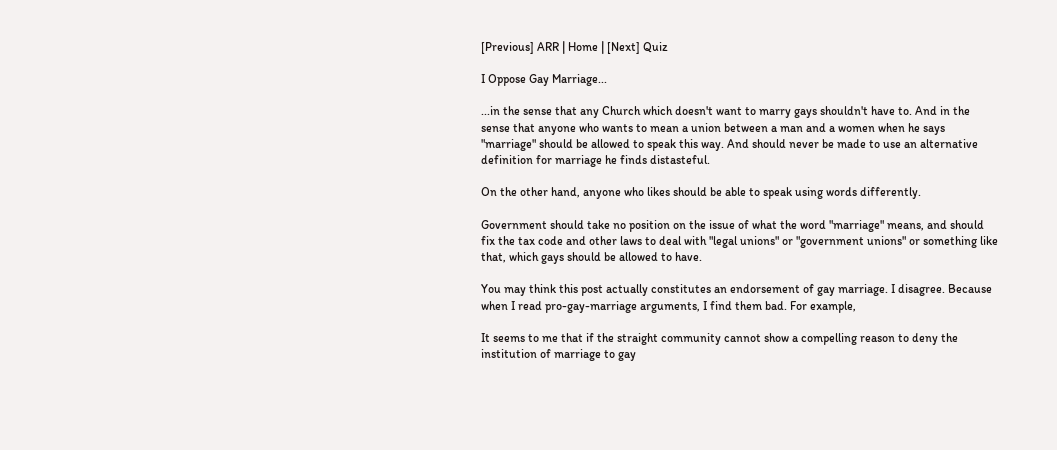[Previous] ARR | Home | [Next] Quiz

I Oppose Gay Marriage...

...in the sense that any Church which doesn't want to marry gays shouldn't have to. And in the sense that anyone who wants to mean a union between a man and a women when he says "marriage" should be allowed to speak this way. And should never be made to use an alternative definition for marriage he finds distasteful.

On the other hand, anyone who likes should be able to speak using words differently.

Government should take no position on the issue of what the word "marriage" means, and should fix the tax code and other laws to deal with "legal unions" or "government unions" or something like that, which gays should be allowed to have.

You may think this post actually constitutes an endorsement of gay marriage. I disagree. Because when I read pro-gay-marriage arguments, I find them bad. For example,

It seems to me that if the straight community cannot show a compelling reason to deny the institution of marriage to gay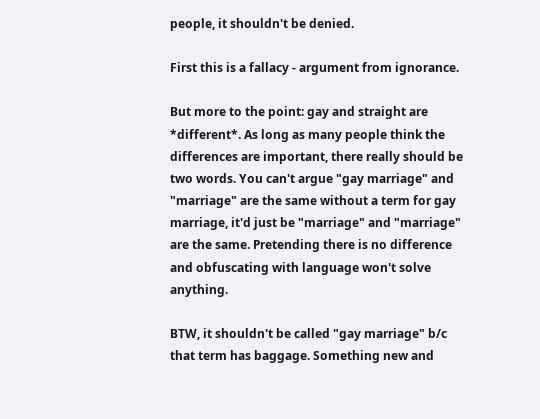people, it shouldn't be denied.

First this is a fallacy - argument from ignorance.

But more to the point: gay and straight are *different*. As long as many people think the differences are important, there really should be two words. You can't argue "gay marriage" and "marriage" are the same without a term for gay marriage, it'd just be "marriage" and "marriage" are the same. Pretending there is no difference and obfuscating with language won't solve anything.

BTW, it shouldn't be called "gay marriage" b/c that term has baggage. Something new and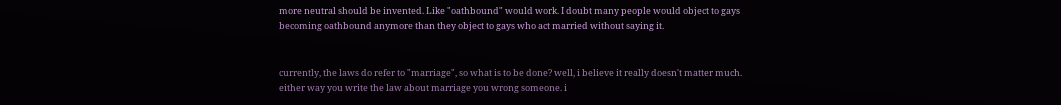more neutral should be invented. Like "oathbound" would work. I doubt many people would object to gays becoming oathbound anymore than they object to gays who act married without saying it.


currently, the laws do refer to "marriage", so what is to be done? well, i believe it really doesn't matter much. either way you write the law about marriage you wrong someone. i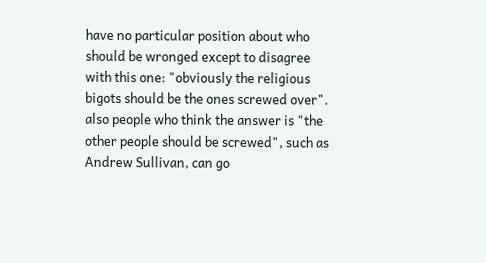have no particular position about who should be wronged except to disagree with this one: "obviously the religious bigots should be the ones screwed over". also people who think the answer is "the other people should be screwed", such as Andrew Sullivan, can go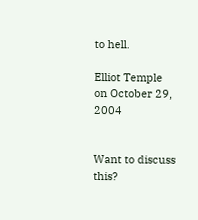to hell.

Elliot Temple on October 29, 2004


Want to discuss this?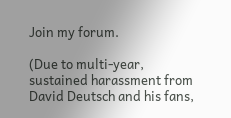Join my forum.

(Due to multi-year, sustained harassment from David Deutsch and his fans,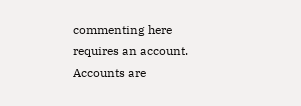commenting here requires an account. Accounts are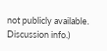not publicly available. Discussion info.)